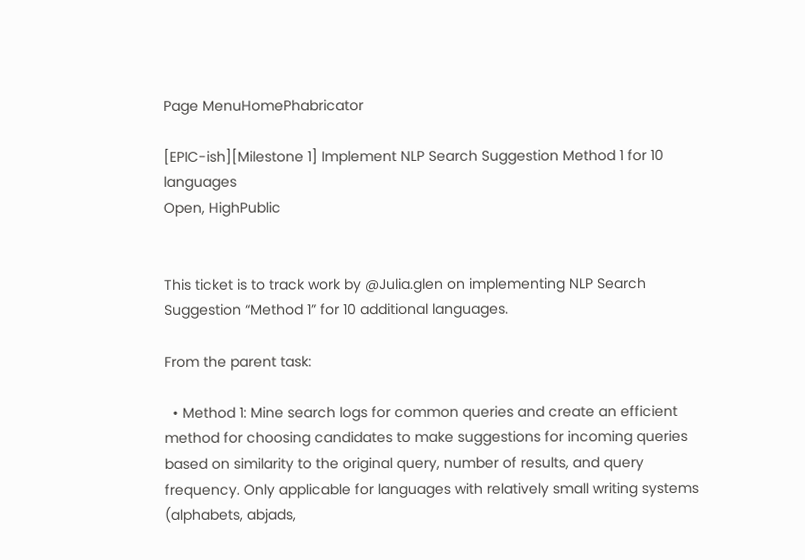Page MenuHomePhabricator

[EPIC-ish][Milestone 1] Implement NLP Search Suggestion Method 1 for 10 languages
Open, HighPublic


This ticket is to track work by @Julia.glen on implementing NLP Search Suggestion “Method 1” for 10 additional languages.

From the parent task:

  • Method 1: Mine search logs for common queries and create an efficient method for choosing candidates to make suggestions for incoming queries based on similarity to the original query, number of results, and query frequency. Only applicable for languages with relatively small writing systems (alphabets, abjads,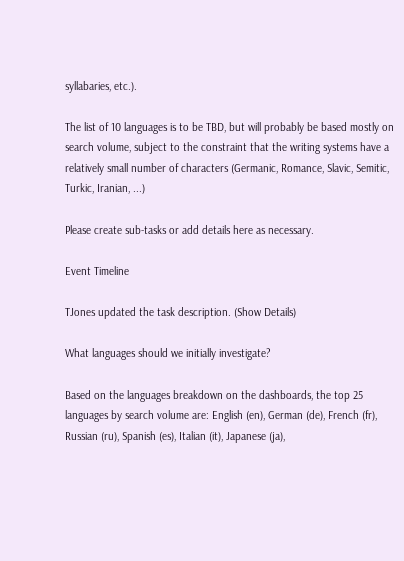syllabaries, etc.).

The list of 10 languages is to be TBD, but will probably be based mostly on search volume, subject to the constraint that the writing systems have a relatively small number of characters (Germanic, Romance, Slavic, Semitic, Turkic, Iranian, ...)

Please create sub-tasks or add details here as necessary.

Event Timeline

TJones updated the task description. (Show Details)

What languages should we initially investigate?

Based on the languages breakdown on the dashboards, the top 25 languages by search volume are: English (en), German (de), French (fr), Russian (ru), Spanish (es), Italian (it), Japanese (ja),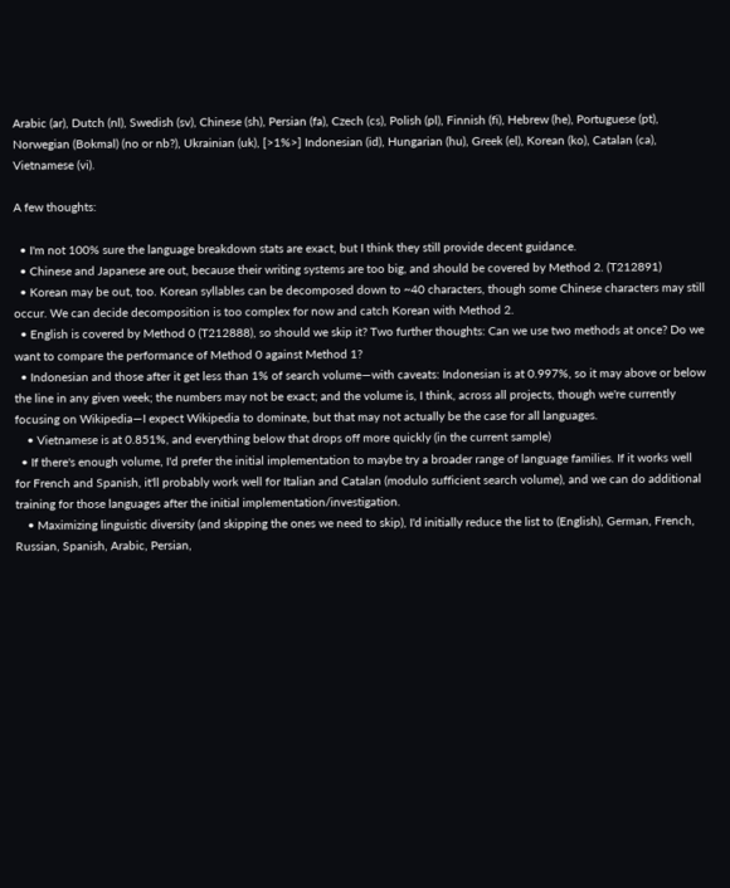Arabic (ar), Dutch (nl), Swedish (sv), Chinese (sh), Persian (fa), Czech (cs), Polish (pl), Finnish (fi), Hebrew (he), Portuguese (pt), Norwegian (Bokmal) (no or nb?), Ukrainian (uk), [>1%>] Indonesian (id), Hungarian (hu), Greek (el), Korean (ko), Catalan (ca), Vietnamese (vi).

A few thoughts:

  • I'm not 100% sure the language breakdown stats are exact, but I think they still provide decent guidance.
  • Chinese and Japanese are out, because their writing systems are too big, and should be covered by Method 2. (T212891)
  • Korean may be out, too. Korean syllables can be decomposed down to ~40 characters, though some Chinese characters may still occur. We can decide decomposition is too complex for now and catch Korean with Method 2.
  • English is covered by Method 0 (T212888), so should we skip it? Two further thoughts: Can we use two methods at once? Do we want to compare the performance of Method 0 against Method 1?
  • Indonesian and those after it get less than 1% of search volume—with caveats: Indonesian is at 0.997%, so it may above or below the line in any given week; the numbers may not be exact; and the volume is, I think, across all projects, though we're currently focusing on Wikipedia—I expect Wikipedia to dominate, but that may not actually be the case for all languages.
    • Vietnamese is at 0.851%, and everything below that drops off more quickly (in the current sample)
  • If there's enough volume, I'd prefer the initial implementation to maybe try a broader range of language families. If it works well for French and Spanish, it'll probably work well for Italian and Catalan (modulo sufficient search volume), and we can do additional training for those languages after the initial implementation/investigation.
    • Maximizing linguistic diversity (and skipping the ones we need to skip), I'd initially reduce the list to (English), German, French, Russian, Spanish, Arabic, Persian,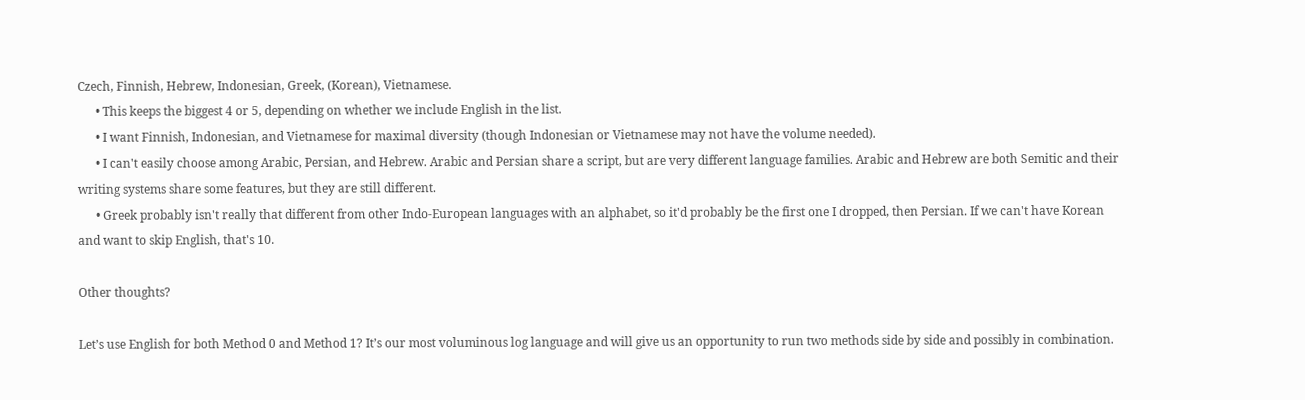Czech, Finnish, Hebrew, Indonesian, Greek, (Korean), Vietnamese.
      • This keeps the biggest 4 or 5, depending on whether we include English in the list.
      • I want Finnish, Indonesian, and Vietnamese for maximal diversity (though Indonesian or Vietnamese may not have the volume needed).
      • I can't easily choose among Arabic, Persian, and Hebrew. Arabic and Persian share a script, but are very different language families. Arabic and Hebrew are both Semitic and their writing systems share some features, but they are still different.
      • Greek probably isn't really that different from other Indo-European languages with an alphabet, so it'd probably be the first one I dropped, then Persian. If we can't have Korean and want to skip English, that's 10.

Other thoughts?

Let’s use English for both Method 0 and Method 1? It’s our most voluminous log language and will give us an opportunity to run two methods side by side and possibly in combination.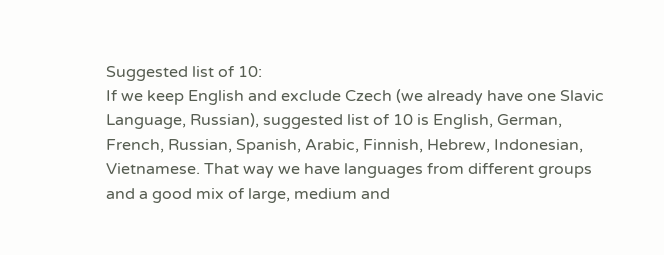Suggested list of 10:
If we keep English and exclude Czech (we already have one Slavic Language, Russian), suggested list of 10 is English, German, French, Russian, Spanish, Arabic, Finnish, Hebrew, Indonesian, Vietnamese. That way we have languages from different groups and a good mix of large, medium and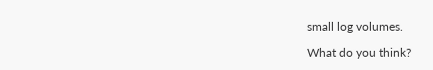small log volumes.

What do you think?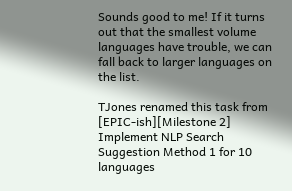Sounds good to me! If it turns out that the smallest volume languages have trouble, we can fall back to larger languages on the list.

TJones renamed this task from [EPIC-ish][Milestone 2] Implement NLP Search Suggestion Method 1 for 10 languages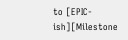to [EPIC-ish][Milestone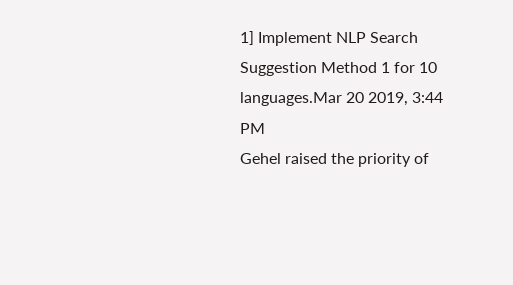1] Implement NLP Search Suggestion Method 1 for 10 languages.Mar 20 2019, 3:44 PM
Gehel raised the priority of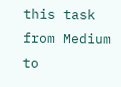this task from Medium to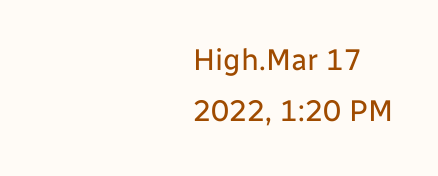High.Mar 17 2022, 1:20 PM